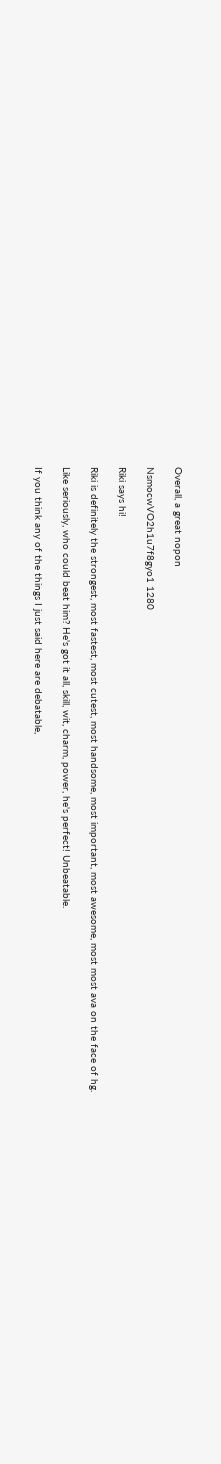Overall, a great nopon

NsmocwVO2h1u7f8gyo1 1280

Riki says hi!

Riki is definitely the strongest, most fastest, most cutest, most handsome, most important, most awesome, most most ava on the face of hg.

Like seriously, who could beat him? He's got it all, skill, wit, charm, power, he's perfect! Unbeatable.

If you think any of the things I just said here are debatable,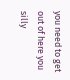you need to get out of here you silly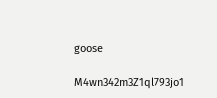goose

M4wn342m3Z1ql793jo1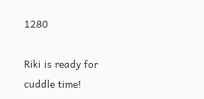1280

Riki is ready for cuddle time!